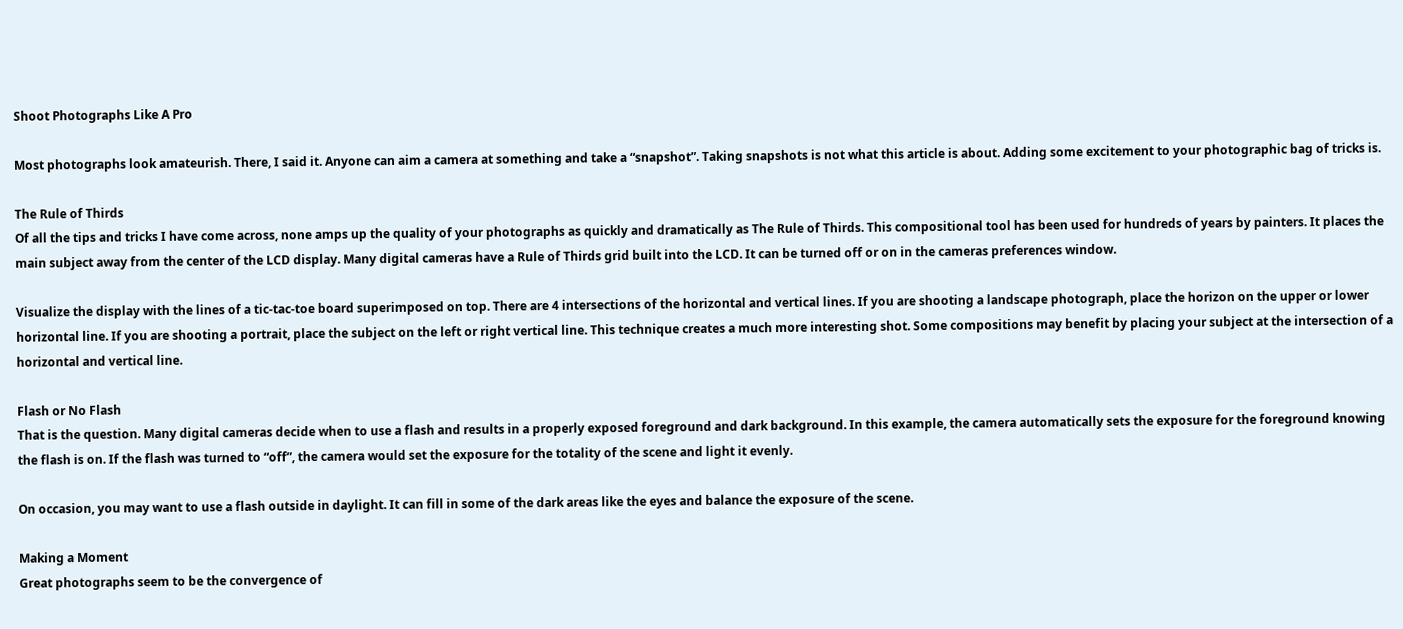Shoot Photographs Like A Pro

Most photographs look amateurish. There, I said it. Anyone can aim a camera at something and take a “snapshot”. Taking snapshots is not what this article is about. Adding some excitement to your photographic bag of tricks is.

The Rule of Thirds
Of all the tips and tricks I have come across, none amps up the quality of your photographs as quickly and dramatically as The Rule of Thirds. This compositional tool has been used for hundreds of years by painters. It places the main subject away from the center of the LCD display. Many digital cameras have a Rule of Thirds grid built into the LCD. It can be turned off or on in the cameras preferences window.

Visualize the display with the lines of a tic-tac-toe board superimposed on top. There are 4 intersections of the horizontal and vertical lines. If you are shooting a landscape photograph, place the horizon on the upper or lower horizontal line. If you are shooting a portrait, place the subject on the left or right vertical line. This technique creates a much more interesting shot. Some compositions may benefit by placing your subject at the intersection of a horizontal and vertical line.

Flash or No Flash
That is the question. Many digital cameras decide when to use a flash and results in a properly exposed foreground and dark background. In this example, the camera automatically sets the exposure for the foreground knowing the flash is on. If the flash was turned to “off”, the camera would set the exposure for the totality of the scene and light it evenly.

On occasion, you may want to use a flash outside in daylight. It can fill in some of the dark areas like the eyes and balance the exposure of the scene.

Making a Moment
Great photographs seem to be the convergence of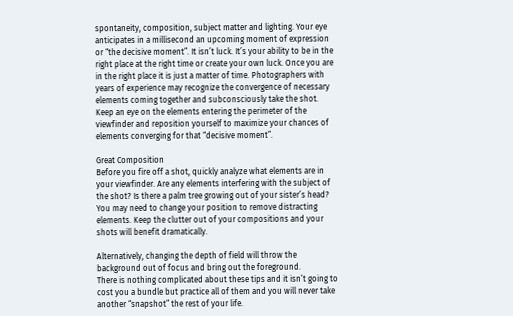spontaneity, composition, subject matter and lighting. Your eye anticipates in a millisecond an upcoming moment of expression or “the decisive moment”. It isn’t luck. It’s your ability to be in the right place at the right time or create your own luck. Once you are in the right place it is just a matter of time. Photographers with years of experience may recognize the convergence of necessary elements coming together and subconsciously take the shot. Keep an eye on the elements entering the perimeter of the viewfinder and reposition yourself to maximize your chances of elements converging for that “decisive moment”.

Great Composition
Before you fire off a shot, quickly analyze what elements are in your viewfinder. Are any elements interfering with the subject of the shot? Is there a palm tree growing out of your sister’s head? You may need to change your position to remove distracting elements. Keep the clutter out of your compositions and your shots will benefit dramatically.

Alternatively, changing the depth of field will throw the background out of focus and bring out the foreground.
There is nothing complicated about these tips and it isn’t going to cost you a bundle but practice all of them and you will never take another “snapshot” the rest of your life.